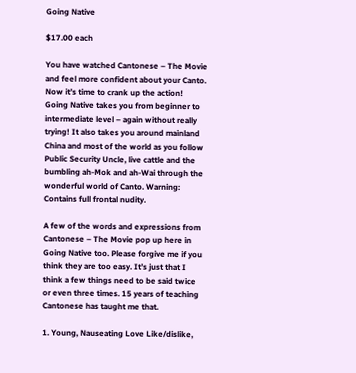Going Native

$17.00 each

You have watched Cantonese – The Movie and feel more confident about your Canto. Now it’s time to crank up the action! Going Native takes you from beginner to intermediate level – again without really trying! It also takes you around mainland China and most of the world as you follow Public Security Uncle, live cattle and the bumbling ah-Mok and ah-Wai through the wonderful world of Canto. Warning: Contains full frontal nudity.

A few of the words and expressions from Cantonese – The Movie pop up here in Going Native too. Please forgive me if you think they are too easy. It’s just that I think a few things need to be said twice or even three times. 15 years of teaching Cantonese has taught me that.

1. Young, Nauseating Love Like/dislike,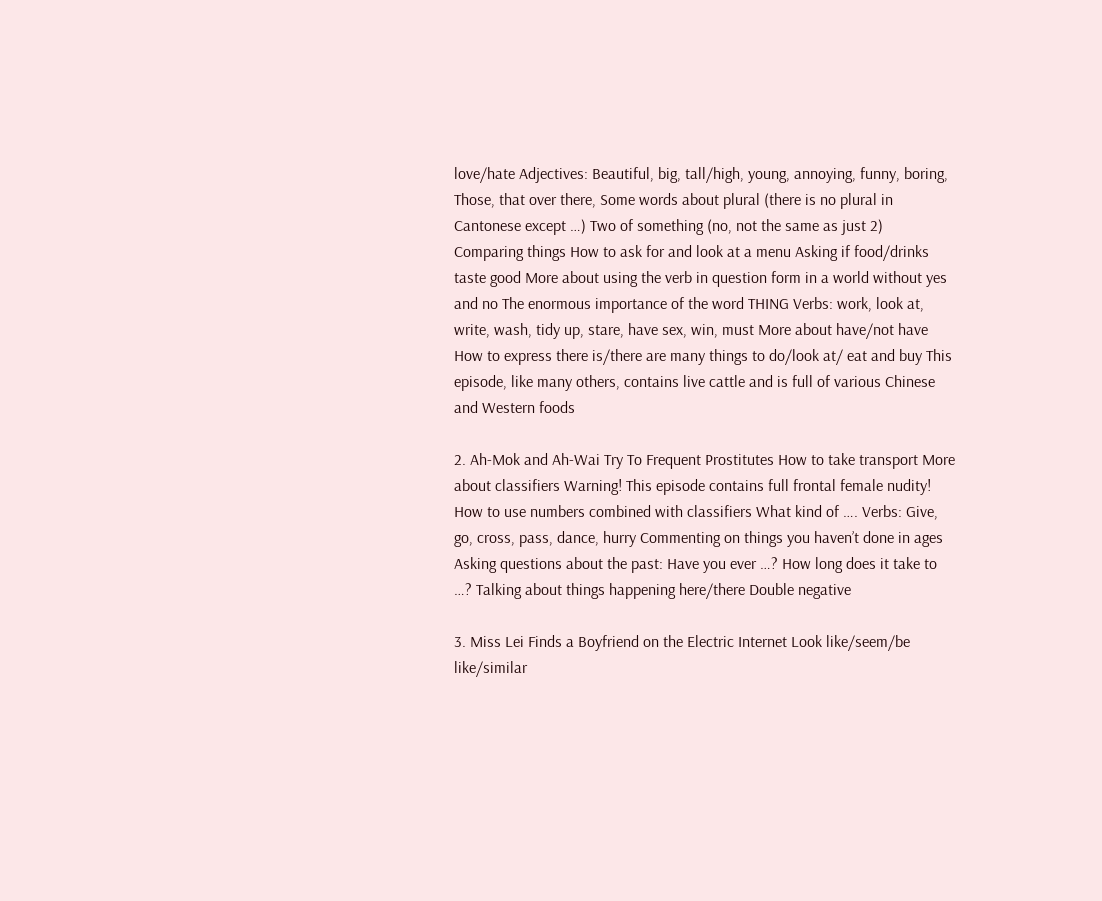love/hate Adjectives: Beautiful, big, tall/high, young, annoying, funny, boring, Those, that over there, Some words about plural (there is no plural in Cantonese except …) Two of something (no, not the same as just 2) Comparing things How to ask for and look at a menu Asking if food/drinks taste good More about using the verb in question form in a world without yes and no The enormous importance of the word THING Verbs: work, look at, write, wash, tidy up, stare, have sex, win, must More about have/not have How to express there is/there are many things to do/look at/ eat and buy This episode, like many others, contains live cattle and is full of various Chinese and Western foods

2. Ah-Mok and Ah-Wai Try To Frequent Prostitutes How to take transport More about classifiers Warning! This episode contains full frontal female nudity! How to use numbers combined with classifiers What kind of …. Verbs: Give, go, cross, pass, dance, hurry Commenting on things you haven’t done in ages Asking questions about the past: Have you ever …? How long does it take to …? Talking about things happening here/there Double negative

3. Miss Lei Finds a Boyfriend on the Electric Internet Look like/seem/be like/similar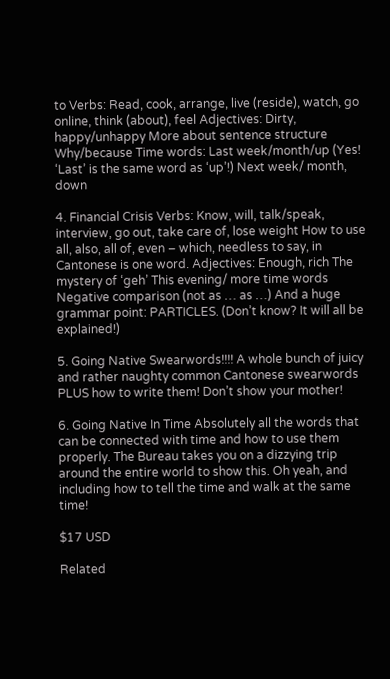to Verbs: Read, cook, arrange, live (reside), watch, go online, think (about), feel Adjectives: Dirty, happy/unhappy More about sentence structure Why/because Time words: Last week/month/up (Yes! ‘Last’ is the same word as ‘up’!) Next week/ month, down

4. Financial Crisis Verbs: Know, will, talk/speak, interview, go out, take care of, lose weight How to use all, also, all of, even – which, needless to say, in Cantonese is one word. Adjectives: Enough, rich The mystery of ‘geh’ This evening/ more time words Negative comparison (not as … as …) And a huge grammar point: PARTICLES. (Don’t know? It will all be explained!)

5. Going Native Swearwords!!!! A whole bunch of juicy and rather naughty common Cantonese swearwords PLUS how to write them! Don’t show your mother!

6. Going Native In Time Absolutely all the words that can be connected with time and how to use them properly. The Bureau takes you on a dizzying trip around the entire world to show this. Oh yeah, and including how to tell the time and walk at the same time!

$17 USD

Related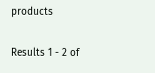products

Results 1 - 2 of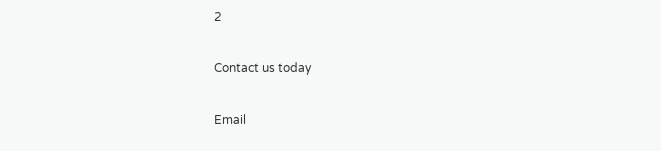2

Contact us today

Email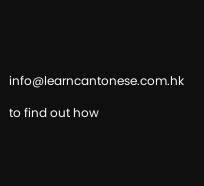info@learncantonese.com.hk

to find out how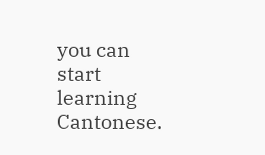you can start learning Cantonese.